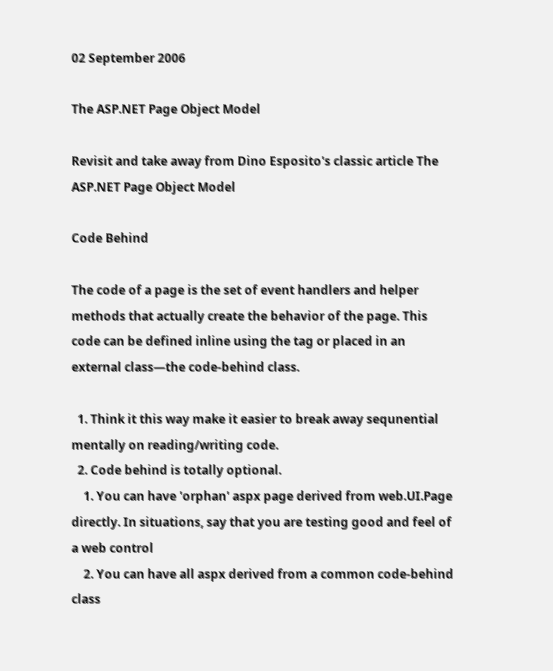02 September 2006

The ASP.NET Page Object Model

Revisit and take away from Dino Esposito's classic article The ASP.NET Page Object Model

Code Behind

The code of a page is the set of event handlers and helper methods that actually create the behavior of the page. This code can be defined inline using the tag or placed in an external class—the code-behind class.

  1. Think it this way make it easier to break away sequnential mentally on reading/writing code.
  2. Code behind is totally optional.
    1. You can have 'orphan' aspx page derived from web.UI.Page directly. In situations, say that you are testing good and feel of a web control
    2. You can have all aspx derived from a common code-behind class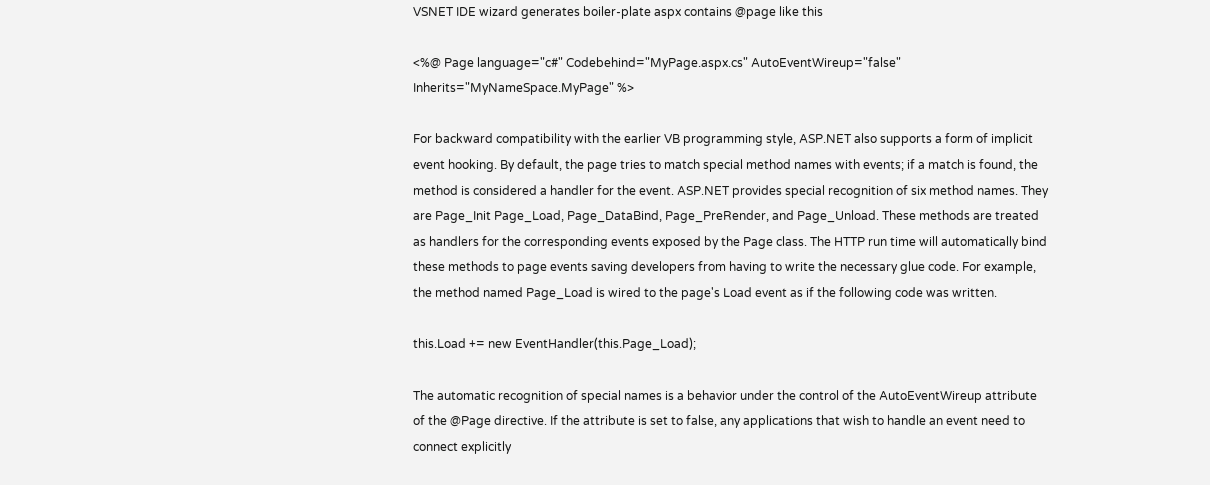VSNET IDE wizard generates boiler-plate aspx contains @page like this

<%@ Page language="c#" Codebehind="MyPage.aspx.cs" AutoEventWireup="false" Inherits="MyNameSpace.MyPage" %>

For backward compatibility with the earlier VB programming style, ASP.NET also supports a form of implicit event hooking. By default, the page tries to match special method names with events; if a match is found, the method is considered a handler for the event. ASP.NET provides special recognition of six method names. They are Page_Init Page_Load, Page_DataBind, Page_PreRender, and Page_Unload. These methods are treated as handlers for the corresponding events exposed by the Page class. The HTTP run time will automatically bind these methods to page events saving developers from having to write the necessary glue code. For example, the method named Page_Load is wired to the page's Load event as if the following code was written.

this.Load += new EventHandler(this.Page_Load);

The automatic recognition of special names is a behavior under the control of the AutoEventWireup attribute of the @Page directive. If the attribute is set to false, any applications that wish to handle an event need to connect explicitly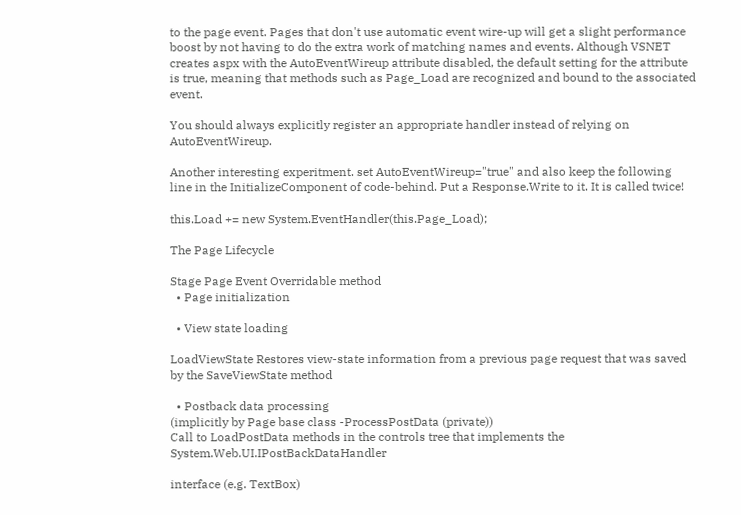to the page event. Pages that don't use automatic event wire-up will get a slight performance boost by not having to do the extra work of matching names and events. Although VSNET creates aspx with the AutoEventWireup attribute disabled, the default setting for the attribute is true, meaning that methods such as Page_Load are recognized and bound to the associated event.

You should always explicitly register an appropriate handler instead of relying on AutoEventWireup.

Another interesting experitment. set AutoEventWireup="true" and also keep the following line in the InitializeComponent of code-behind. Put a Response.Write to it. It is called twice!

this.Load += new System.EventHandler(this.Page_Load);

The Page Lifecycle

Stage Page Event Overridable method
  • Page initialization

  • View state loading

LoadViewState Restores view-state information from a previous page request that was saved by the SaveViewState method

  • Postback data processing
(implicitly by Page base class -ProcessPostData (private))
Call to LoadPostData methods in the controls tree that implements the System.Web.UI.IPostBackDataHandler

interface (e.g. TextBox)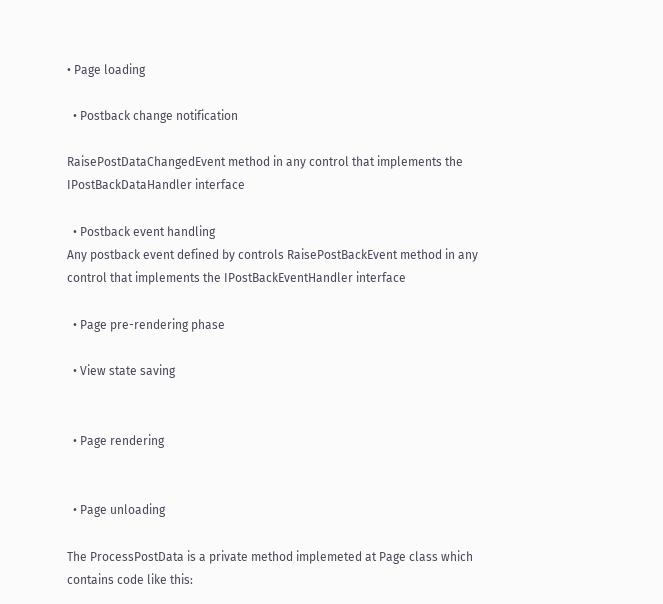• Page loading

  • Postback change notification

RaisePostDataChangedEvent method in any control that implements the IPostBackDataHandler interface

  • Postback event handling
Any postback event defined by controls RaisePostBackEvent method in any control that implements the IPostBackEventHandler interface

  • Page pre-rendering phase

  • View state saving


  • Page rendering


  • Page unloading

The ProcessPostData is a private method implemeted at Page class which contains code like this: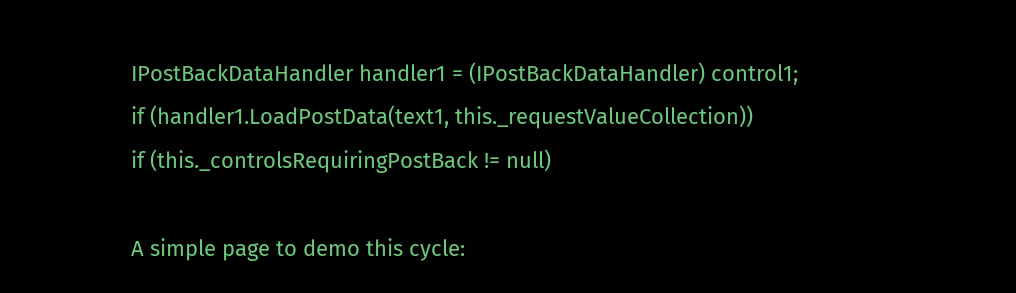IPostBackDataHandler handler1 = (IPostBackDataHandler) control1;
if (handler1.LoadPostData(text1, this._requestValueCollection))
if (this._controlsRequiringPostBack != null)

A simple page to demo this cycle: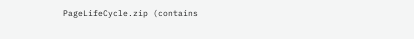PageLifeCycle.zip (contains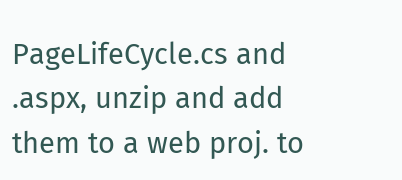PageLifeCycle.cs and .aspx, unzip and add them to a web proj. to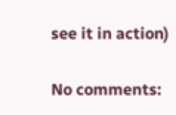see it in action)

No comments: